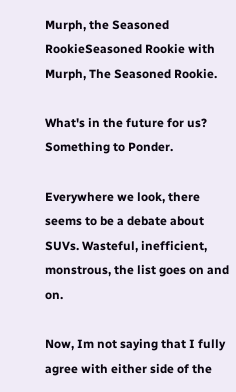Murph, the Seasoned RookieSeasoned Rookie with Murph, The Seasoned Rookie.

What's in the future for us? Something to Ponder.

Everywhere we look, there seems to be a debate about SUVs. Wasteful, inefficient, monstrous, the list goes on and on.

Now, Im not saying that I fully agree with either side of the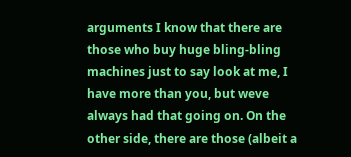arguments I know that there are those who buy huge bling-bling machines just to say look at me, I have more than you, but weve always had that going on. On the other side, there are those (albeit a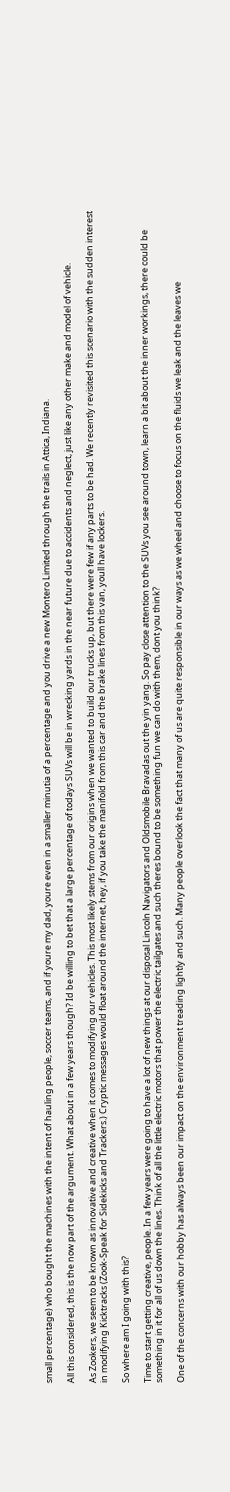small percentage) who bought the machines with the intent of hauling people, soccer teams, and if youre my dad, youre even in a smaller minutia of a percentage and you drive a new Montero Limited through the trails in Attica, Indiana.

All this considered, this is the now part of the argument. What about in a few years though? Id be willing to bet that a large percentage of todays SUVs will be in wrecking yards in the near future due to accidents and neglect, just like any other make and model of vehicle.

As Zookers, we seem to be known as innovative and creative when it comes to modifying our vehicles. This most likely stems from our origins when we wanted to build our trucks up, but there were few if any parts to be had. We recently revisited this scenario with the sudden interest in modifying Kicktracks (Zook-Speak for Sidekicks and Trackers.) Cryptic messages would float around the internet, hey, if you take the manifold from this car and the brake lines from this van, youll have lockers.

So where am I going with this?

Time to start getting creative, people. In a few years were going to have a lot of new things at our disposal Lincoln Navigators and Oldsmobile Bravadas out the yin yang. So pay close attention to the SUVs you see around town, learn a bit about the inner workings, there could be something in it for all of us down the lines. Think of all the little electric motors that power the electric tailgates and such theres bound to be something fun we can do with them, dont you think?

One of the concerns with our hobby has always been our impact on the environment treading lightly and such. Many people overlook the fact that many of us are quite responsible in our ways as we wheel and choose to focus on the fluids we leak and the leaves we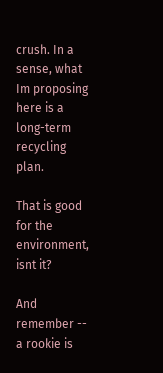crush. In a sense, what Im proposing here is a long-term recycling plan.

That is good for the environment, isnt it?

And remember -- a rookie is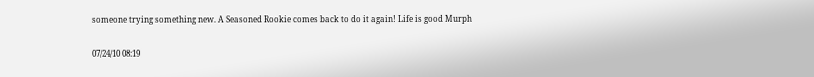someone trying something new. A Seasoned Rookie comes back to do it again! Life is good Murph

07/24/10 08:19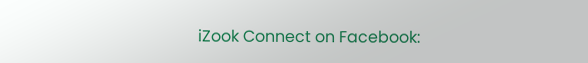iZook Connect on Facebook: